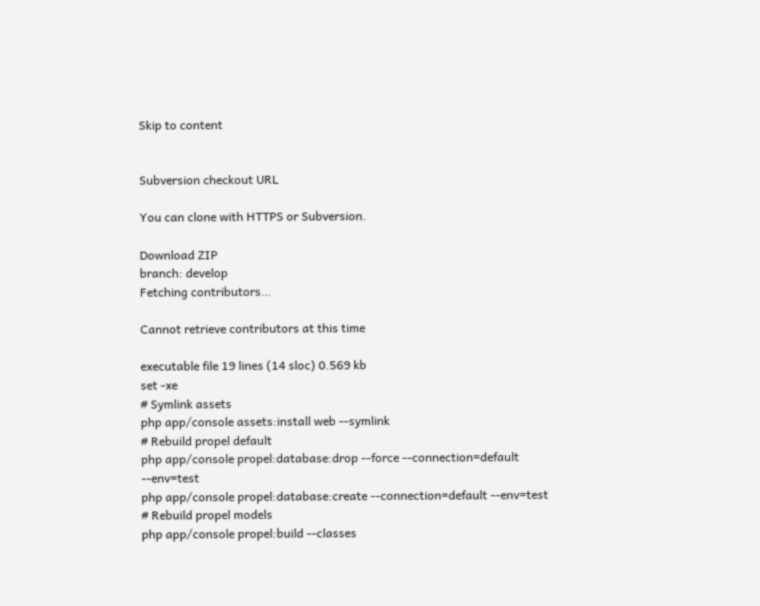Skip to content


Subversion checkout URL

You can clone with HTTPS or Subversion.

Download ZIP
branch: develop
Fetching contributors…

Cannot retrieve contributors at this time

executable file 19 lines (14 sloc) 0.569 kb
set -xe
# Symlink assets
php app/console assets:install web --symlink
# Rebuild propel default
php app/console propel:database:drop --force --connection=default --env=test
php app/console propel:database:create --connection=default --env=test
# Rebuild propel models
php app/console propel:build --classes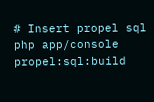# Insert propel sql
php app/console propel:sql:build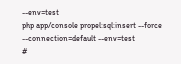--env=test
php app/console propel:sql:insert --force --connection=default --env=test
#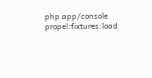php app/console propel:fixtures:load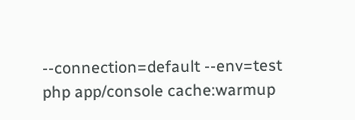--connection=default --env=test
php app/console cache:warmup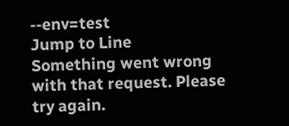--env=test
Jump to Line
Something went wrong with that request. Please try again.